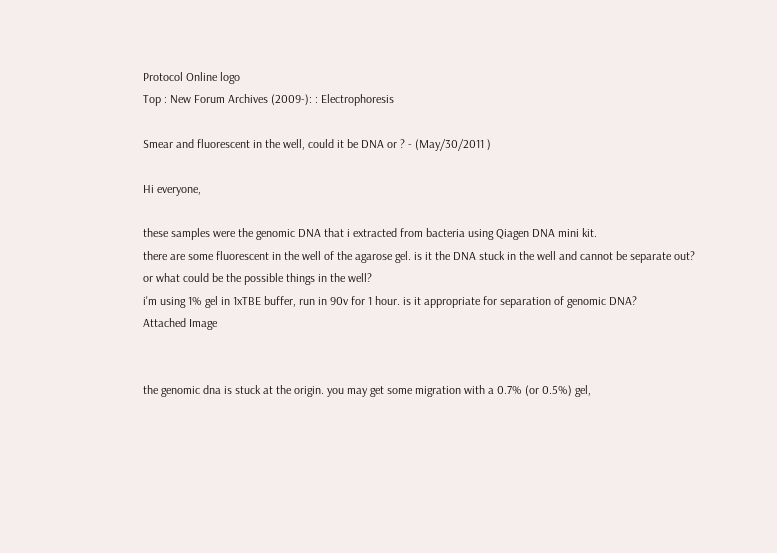Protocol Online logo
Top : New Forum Archives (2009-): : Electrophoresis

Smear and fluorescent in the well, could it be DNA or ? - (May/30/2011 )

Hi everyone,

these samples were the genomic DNA that i extracted from bacteria using Qiagen DNA mini kit.
there are some fluorescent in the well of the agarose gel. is it the DNA stuck in the well and cannot be separate out?
or what could be the possible things in the well?
i'm using 1% gel in 1xTBE buffer, run in 90v for 1 hour. is it appropriate for separation of genomic DNA?
Attached Image


the genomic dna is stuck at the origin. you may get some migration with a 0.7% (or 0.5%) gel,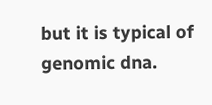but it is typical of genomic dna.